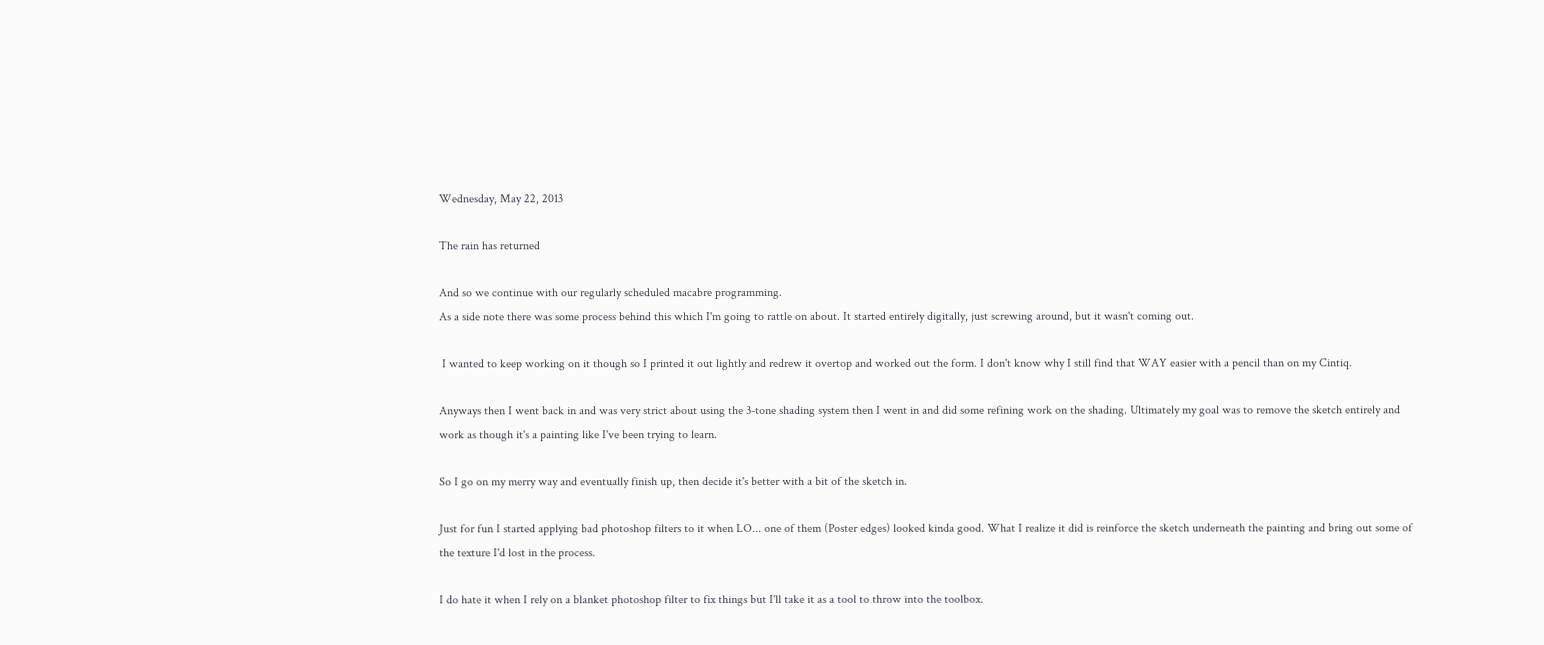Wednesday, May 22, 2013

The rain has returned

And so we continue with our regularly scheduled macabre programming.
As a side note there was some process behind this which I'm going to rattle on about. It started entirely digitally, just screwing around, but it wasn't coming out.

 I wanted to keep working on it though so I printed it out lightly and redrew it overtop and worked out the form. I don't know why I still find that WAY easier with a pencil than on my Cintiq.

Anyways then I went back in and was very strict about using the 3-tone shading system then I went in and did some refining work on the shading. Ultimately my goal was to remove the sketch entirely and work as though it's a painting like I've been trying to learn.

So I go on my merry way and eventually finish up, then decide it's better with a bit of the sketch in.

Just for fun I started applying bad photoshop filters to it when LO... one of them (Poster edges) looked kinda good. What I realize it did is reinforce the sketch underneath the painting and bring out some of the texture I'd lost in the process.

I do hate it when I rely on a blanket photoshop filter to fix things but I'll take it as a tool to throw into the toolbox.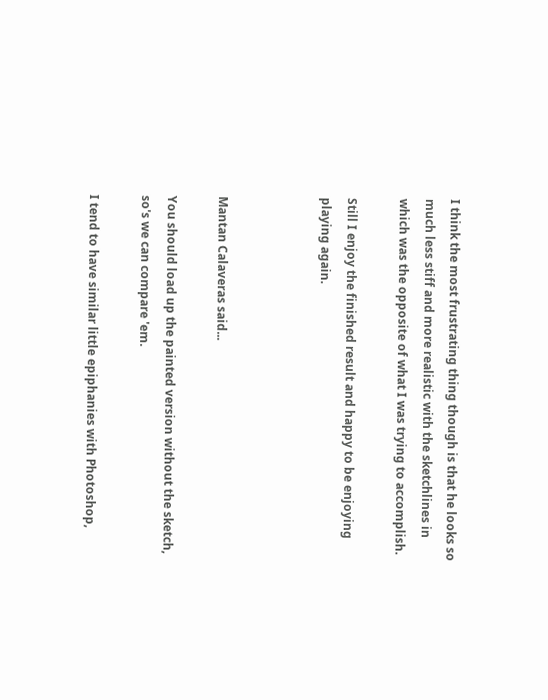I think the most frustrating thing though is that he looks so much less stiff and more realistic with the sketchlines in which was the opposite of what I was trying to accomplish.

Still I enjoy the finished result and happy to be enjoying playing again.



Mantan Calaveras said...

You should load up the painted version without the sketch, so's we can compare 'em.

I tend to have similar little epiphanies with Photoshop,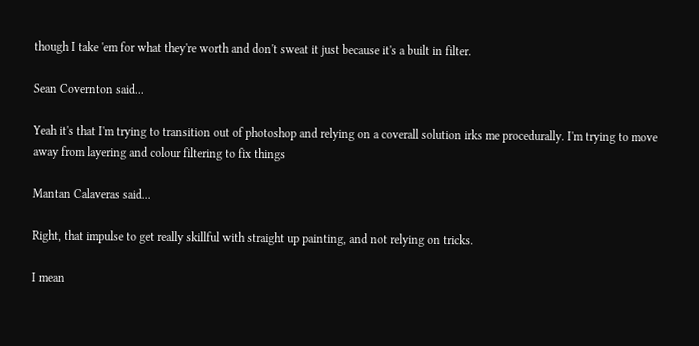though I take 'em for what they're worth and don't sweat it just because it's a built in filter.

Sean Covernton said...

Yeah it's that I'm trying to transition out of photoshop and relying on a coverall solution irks me procedurally. I'm trying to move away from layering and colour filtering to fix things

Mantan Calaveras said...

Right, that impulse to get really skillful with straight up painting, and not relying on tricks.

I mean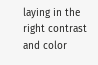laying in the right contrast and color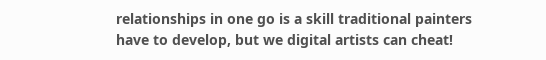relationships in one go is a skill traditional painters have to develop, but we digital artists can cheat!